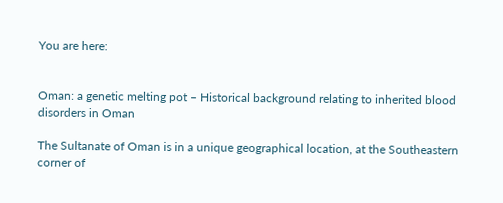You are here:


Oman: a genetic melting pot – Historical background relating to inherited blood disorders in Oman

The Sultanate of Oman is in a unique geographical location, at the Southeastern corner of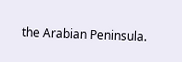the Arabian Peninsula.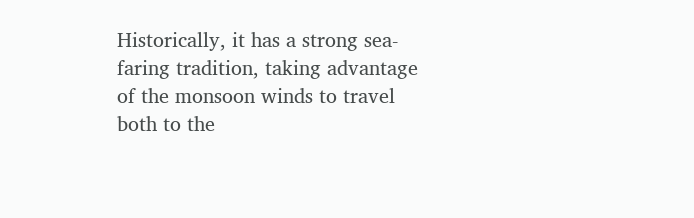Historically, it has a strong sea-faring tradition, taking advantage of the monsoon winds to travel both to the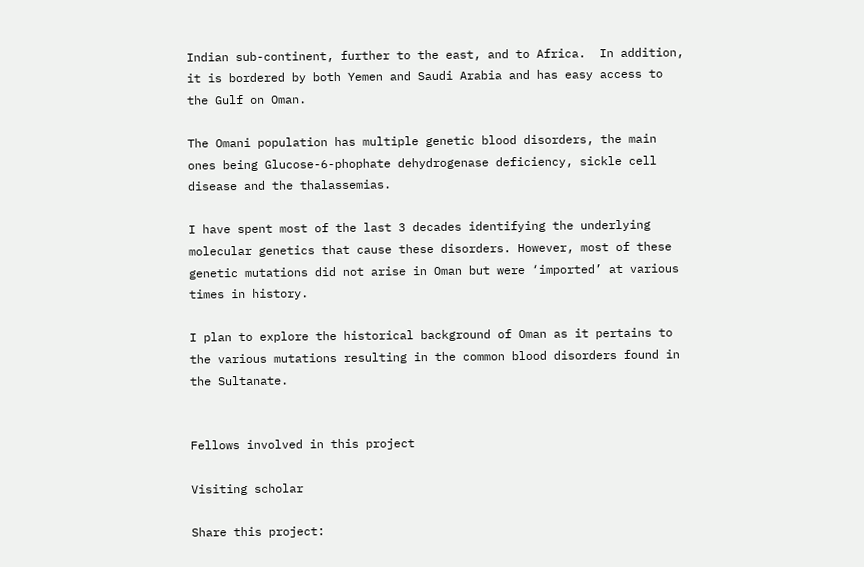Indian sub-continent, further to the east, and to Africa.  In addition, it is bordered by both Yemen and Saudi Arabia and has easy access to the Gulf on Oman.

The Omani population has multiple genetic blood disorders, the main ones being Glucose-6-phophate dehydrogenase deficiency, sickle cell disease and the thalassemias.

I have spent most of the last 3 decades identifying the underlying molecular genetics that cause these disorders. However, most of these genetic mutations did not arise in Oman but were ‘imported’ at various times in history.

I plan to explore the historical background of Oman as it pertains to the various mutations resulting in the common blood disorders found in the Sultanate.


Fellows involved in this project

Visiting scholar

Share this project: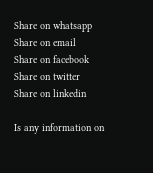Share on whatsapp
Share on email
Share on facebook
Share on twitter
Share on linkedin

Is any information on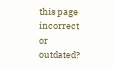this page incorrect or outdated?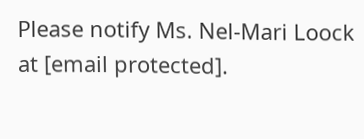Please notify Ms. Nel-Mari Loock at [email protected].